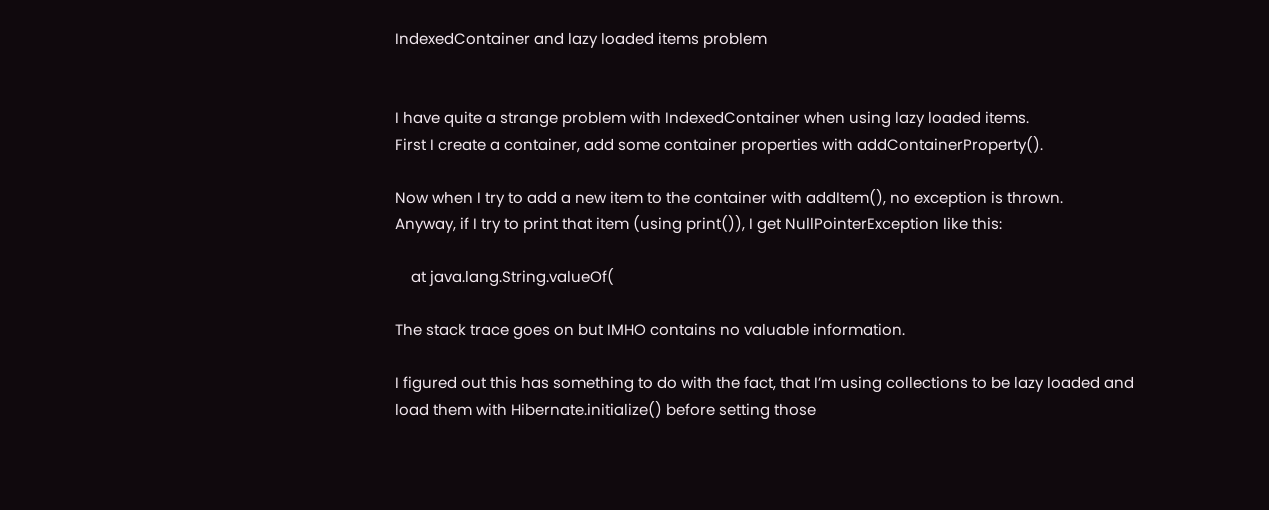IndexedContainer and lazy loaded items problem


I have quite a strange problem with IndexedContainer when using lazy loaded items.
First I create a container, add some container properties with addContainerProperty().

Now when I try to add a new item to the container with addItem(), no exception is thrown.
Anyway, if I try to print that item (using print()), I get NullPointerException like this:

    at java.lang.String.valueOf(

The stack trace goes on but IMHO contains no valuable information.

I figured out this has something to do with the fact, that I’m using collections to be lazy loaded and
load them with Hibernate.initialize() before setting those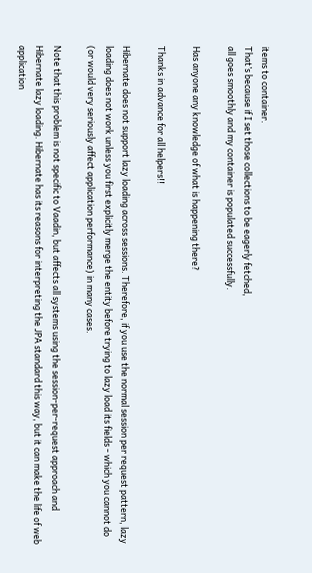items to container.
That’s because if I set those collections to be eagerly fetched,
all goes smoothly and my container is populated successfully.

Has anyone any knowledge of what is happening there?

Thanks in advance for all helpers!!

Hibernate does not support lazy loading across sessions. Therefore, if you use the normal session per request pattern, lazy loading does not work unless you first explicitly merge the entity before trying to lazy load its fields - which you cannot do (or would very seriously affect application performance) in many cases.

Note that this problem is not specific to Vaadin, but affects all systems using the session-per-request approach and Hibernate lazy loading. Hibernate has its reasons for interpreting the JPA standard this way, but it can make the life of web application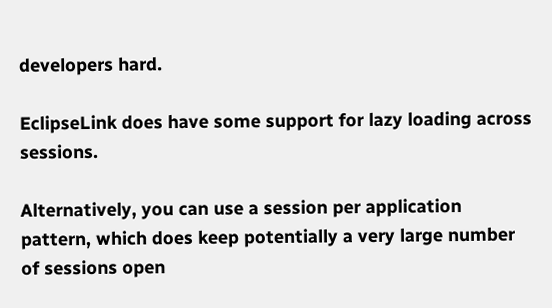developers hard.

EclipseLink does have some support for lazy loading across sessions.

Alternatively, you can use a session per application pattern, which does keep potentially a very large number of sessions open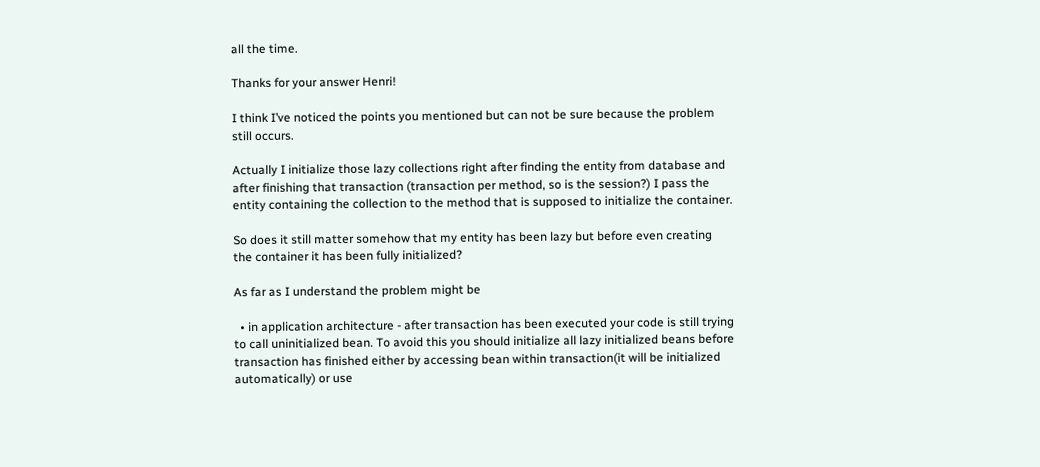all the time.

Thanks for your answer Henri!

I think I’ve noticed the points you mentioned but can not be sure because the problem still occurs.

Actually I initialize those lazy collections right after finding the entity from database and after finishing that transaction (transaction per method, so is the session?) I pass the entity containing the collection to the method that is supposed to initialize the container.

So does it still matter somehow that my entity has been lazy but before even creating the container it has been fully initialized?

As far as I understand the problem might be

  • in application architecture - after transaction has been executed your code is still trying to call uninitialized bean. To avoid this you should initialize all lazy initialized beans before transaction has finished either by accessing bean within transaction(it will be initialized automatically) or use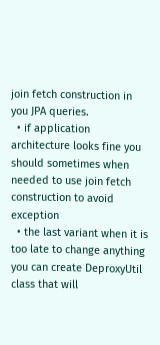join fetch construction in you JPA queries.
  • if application architecture looks fine you should sometimes when needed to use join fetch construction to avoid exception
  • the last variant when it is too late to change anything you can create DeproxyUtil class that will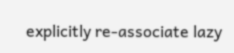explicitly re-associate lazy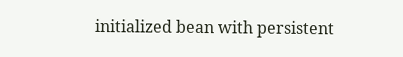initialized bean with persistent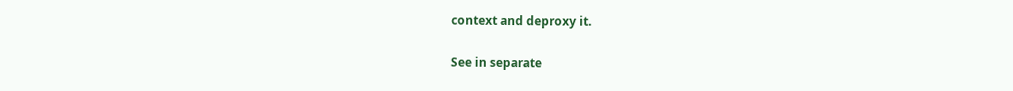context and deproxy it.

See in separate